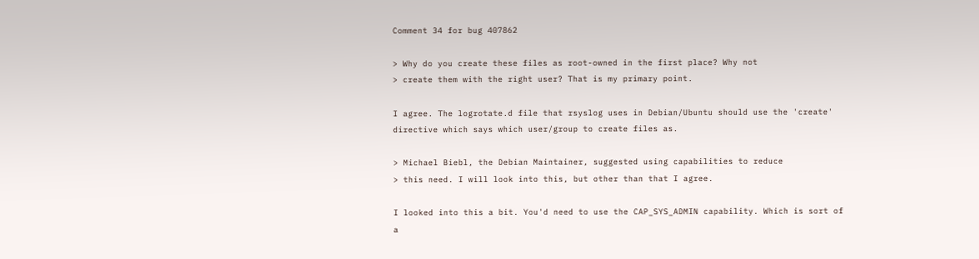Comment 34 for bug 407862

> Why do you create these files as root-owned in the first place? Why not
> create them with the right user? That is my primary point.

I agree. The logrotate.d file that rsyslog uses in Debian/Ubuntu should use the 'create' directive which says which user/group to create files as.

> Michael Biebl, the Debian Maintainer, suggested using capabilities to reduce
> this need. I will look into this, but other than that I agree.

I looked into this a bit. You'd need to use the CAP_SYS_ADMIN capability. Which is sort of a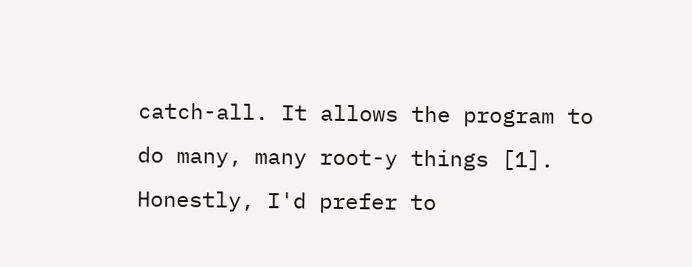catch-all. It allows the program to do many, many root-y things [1]. Honestly, I'd prefer to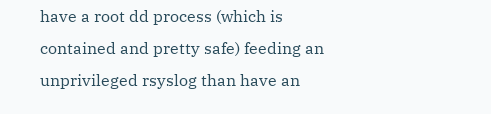have a root dd process (which is contained and pretty safe) feeding an unprivileged rsyslog than have an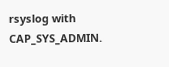rsyslog with CAP_SYS_ADMIN.